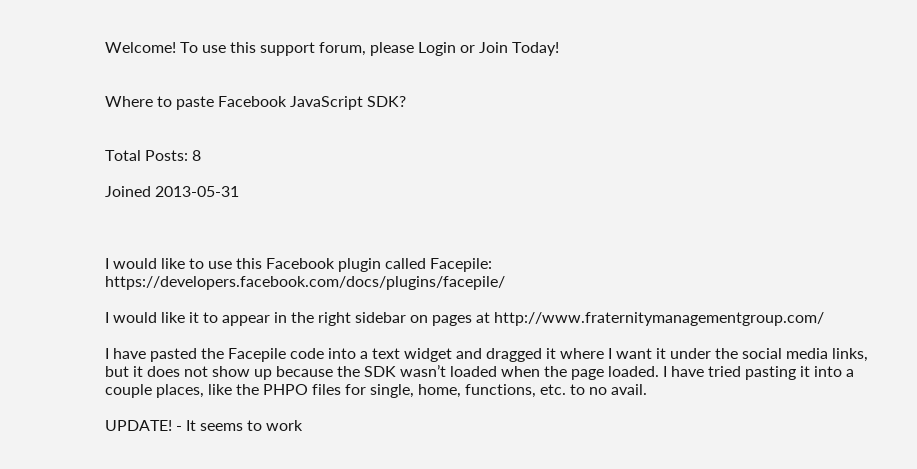Welcome! To use this support forum, please Login or Join Today!


Where to paste Facebook JavaScript SDK?


Total Posts: 8

Joined 2013-05-31



I would like to use this Facebook plugin called Facepile: https://developers.facebook.com/docs/plugins/facepile/

I would like it to appear in the right sidebar on pages at http://www.fraternitymanagementgroup.com/

I have pasted the Facepile code into a text widget and dragged it where I want it under the social media links, but it does not show up because the SDK wasn’t loaded when the page loaded. I have tried pasting it into a couple places, like the PHPO files for single, home, functions, etc. to no avail.

UPDATE! - It seems to work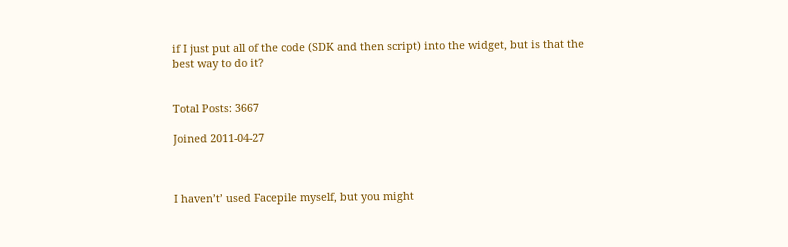if I just put all of the code (SDK and then script) into the widget, but is that the best way to do it?


Total Posts: 3667

Joined 2011-04-27



I haven’t’ used Facepile myself, but you might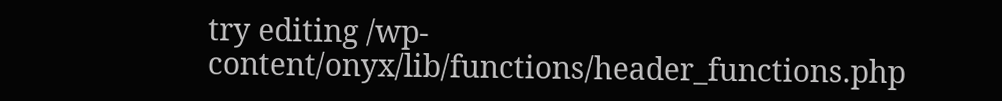try editing /wp-content/onyx/lib/functions/header_functions.php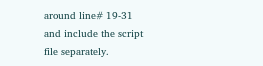around line# 19-31 and include the script file separately.